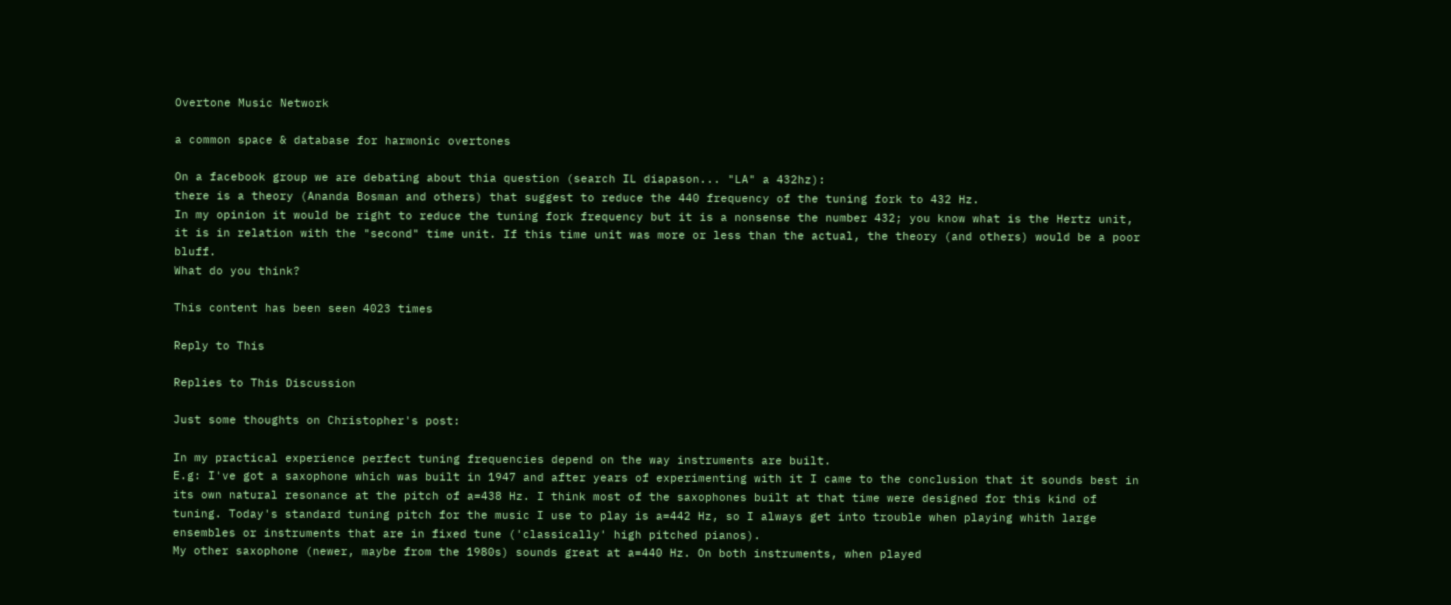Overtone Music Network

a common space & database for harmonic overtones

On a facebook group we are debating about thia question (search IL diapason... "LA" a 432hz):
there is a theory (Ananda Bosman and others) that suggest to reduce the 440 frequency of the tuning fork to 432 Hz.
In my opinion it would be right to reduce the tuning fork frequency but it is a nonsense the number 432; you know what is the Hertz unit, it is in relation with the "second" time unit. If this time unit was more or less than the actual, the theory (and others) would be a poor bluff.
What do you think?

This content has been seen 4023 times

Reply to This

Replies to This Discussion

Just some thoughts on Christopher's post:

In my practical experience perfect tuning frequencies depend on the way instruments are built.
E.g: I've got a saxophone which was built in 1947 and after years of experimenting with it I came to the conclusion that it sounds best in its own natural resonance at the pitch of a=438 Hz. I think most of the saxophones built at that time were designed for this kind of tuning. Today's standard tuning pitch for the music I use to play is a=442 Hz, so I always get into trouble when playing whith large ensembles or instruments that are in fixed tune ('classically' high pitched pianos).
My other saxophone (newer, maybe from the 1980s) sounds great at a=440 Hz. On both instruments, when played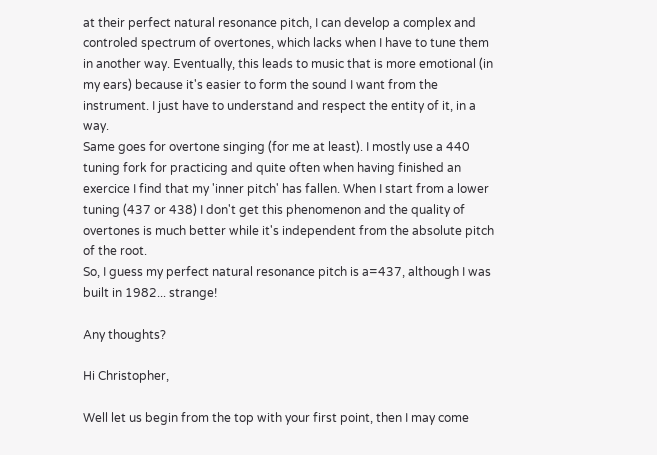at their perfect natural resonance pitch, I can develop a complex and controled spectrum of overtones, which lacks when I have to tune them in another way. Eventually, this leads to music that is more emotional (in my ears) because it's easier to form the sound I want from the instrument. I just have to understand and respect the entity of it, in a way.
Same goes for overtone singing (for me at least). I mostly use a 440 tuning fork for practicing and quite often when having finished an exercice I find that my 'inner pitch' has fallen. When I start from a lower tuning (437 or 438) I don't get this phenomenon and the quality of overtones is much better while it's independent from the absolute pitch of the root.
So, I guess my perfect natural resonance pitch is a=437, although I was built in 1982... strange!

Any thoughts?

Hi Christopher,

Well let us begin from the top with your first point, then I may come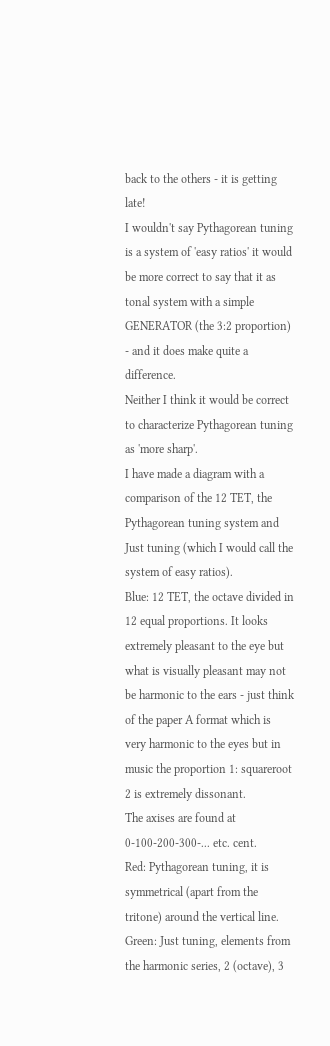back to the others - it is getting late!
I wouldn't say Pythagorean tuning is a system of 'easy ratios' it would be more correct to say that it as tonal system with a simple GENERATOR (the 3:2 proportion) - and it does make quite a difference.
Neither I think it would be correct to characterize Pythagorean tuning as 'more sharp'.
I have made a diagram with a comparison of the 12 TET, the Pythagorean tuning system and Just tuning (which I would call the system of easy ratios).
Blue: 12 TET, the octave divided in 12 equal proportions. It looks extremely pleasant to the eye but what is visually pleasant may not be harmonic to the ears - just think of the paper A format which is very harmonic to the eyes but in music the proportion 1: squareroot 2 is extremely dissonant.
The axises are found at 0-100-200-300-... etc. cent.
Red: Pythagorean tuning, it is symmetrical (apart from the tritone) around the vertical line.
Green: Just tuning, elements from the harmonic series, 2 (octave), 3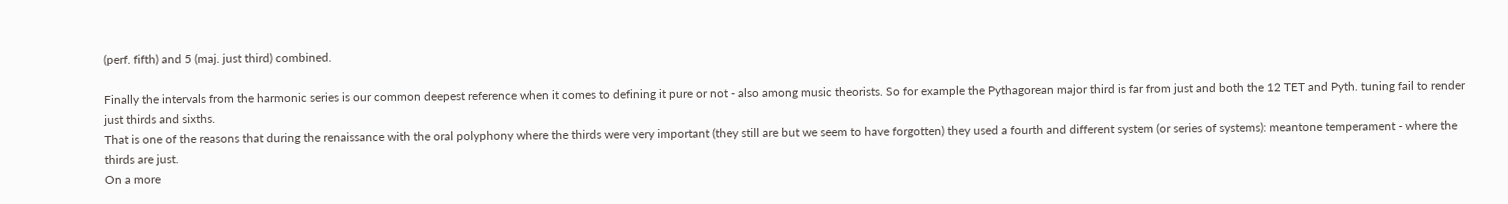(perf. fifth) and 5 (maj. just third) combined.

Finally the intervals from the harmonic series is our common deepest reference when it comes to defining it pure or not - also among music theorists. So for example the Pythagorean major third is far from just and both the 12 TET and Pyth. tuning fail to render just thirds and sixths.
That is one of the reasons that during the renaissance with the oral polyphony where the thirds were very important (they still are but we seem to have forgotten) they used a fourth and different system (or series of systems): meantone temperament - where the thirds are just.
On a more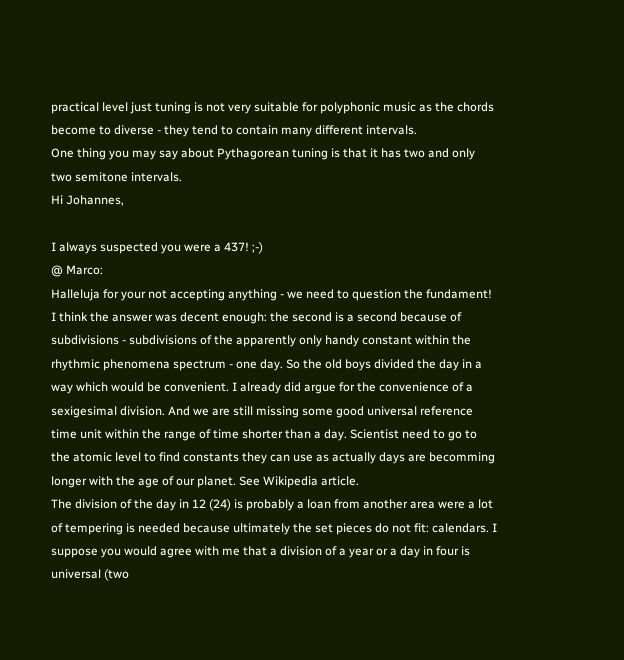practical level just tuning is not very suitable for polyphonic music as the chords become to diverse - they tend to contain many different intervals.
One thing you may say about Pythagorean tuning is that it has two and only two semitone intervals.
Hi Johannes,

I always suspected you were a 437! ;-)
@ Marco:
Halleluja for your not accepting anything - we need to question the fundament!
I think the answer was decent enough: the second is a second because of subdivisions - subdivisions of the apparently only handy constant within the rhythmic phenomena spectrum - one day. So the old boys divided the day in a way which would be convenient. I already did argue for the convenience of a sexigesimal division. And we are still missing some good universal reference time unit within the range of time shorter than a day. Scientist need to go to the atomic level to find constants they can use as actually days are becomming longer with the age of our planet. See Wikipedia article.
The division of the day in 12 (24) is probably a loan from another area were a lot of tempering is needed because ultimately the set pieces do not fit: calendars. I suppose you would agree with me that a division of a year or a day in four is universal (two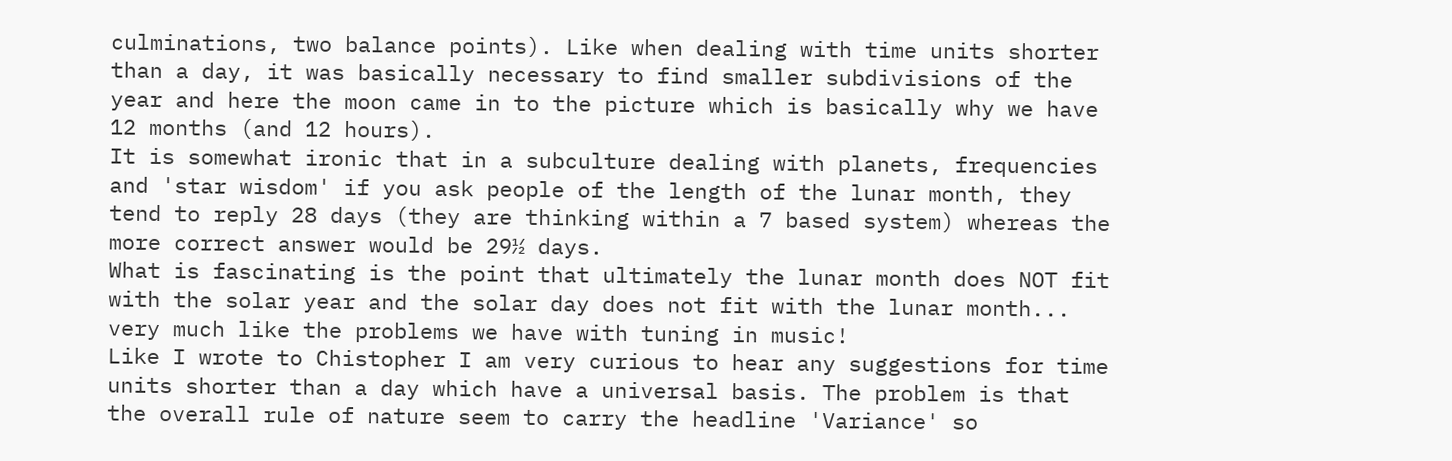culminations, two balance points). Like when dealing with time units shorter than a day, it was basically necessary to find smaller subdivisions of the year and here the moon came in to the picture which is basically why we have 12 months (and 12 hours).
It is somewhat ironic that in a subculture dealing with planets, frequencies and 'star wisdom' if you ask people of the length of the lunar month, they tend to reply 28 days (they are thinking within a 7 based system) whereas the more correct answer would be 29½ days.
What is fascinating is the point that ultimately the lunar month does NOT fit with the solar year and the solar day does not fit with the lunar month... very much like the problems we have with tuning in music!
Like I wrote to Chistopher I am very curious to hear any suggestions for time units shorter than a day which have a universal basis. The problem is that the overall rule of nature seem to carry the headline 'Variance' so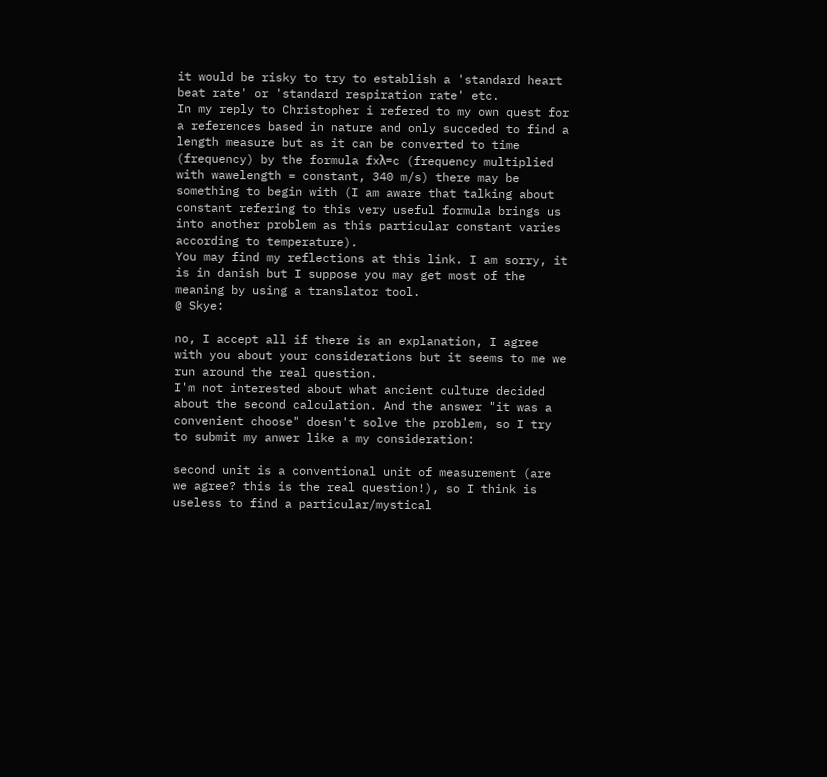it would be risky to try to establish a 'standard heart beat rate' or 'standard respiration rate' etc.
In my reply to Christopher i refered to my own quest for a references based in nature and only succeded to find a length measure but as it can be converted to time (frequency) by the formula fxλ=c (frequency multiplied with wawelength = constant, 340 m/s) there may be something to begin with (I am aware that talking about constant refering to this very useful formula brings us into another problem as this particular constant varies according to temperature).
You may find my reflections at this link. I am sorry, it is in danish but I suppose you may get most of the meaning by using a translator tool.
@ Skye:

no, I accept all if there is an explanation, I agree with you about your considerations but it seems to me we run around the real question.
I'm not interested about what ancient culture decided about the second calculation. And the answer "it was a convenient choose" doesn't solve the problem, so I try to submit my anwer like a my consideration:

second unit is a conventional unit of measurement (are we agree? this is the real question!), so I think is useless to find a particular/mystical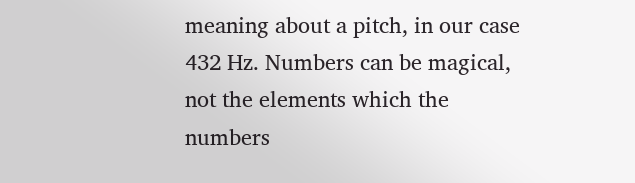meaning about a pitch, in our case 432 Hz. Numbers can be magical, not the elements which the numbers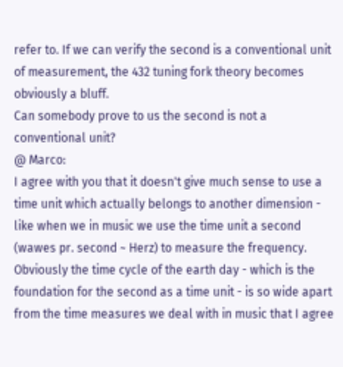refer to. If we can verify the second is a conventional unit of measurement, the 432 tuning fork theory becomes obviously a bluff.
Can somebody prove to us the second is not a conventional unit?
@ Marco:
I agree with you that it doesn't give much sense to use a time unit which actually belongs to another dimension - like when we in music we use the time unit a second (wawes pr. second ~ Herz) to measure the frequency. Obviously the time cycle of the earth day - which is the foundation for the second as a time unit - is so wide apart from the time measures we deal with in music that I agree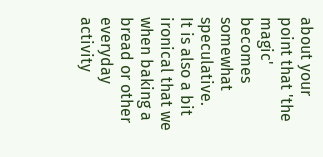about your point that 'the magic' becomes somewhat speculative.
It is also a bit ironical that we when baking a bread or other everyday activity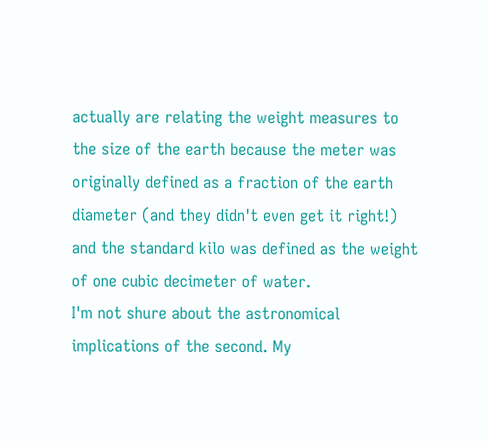actually are relating the weight measures to the size of the earth because the meter was originally defined as a fraction of the earth diameter (and they didn't even get it right!) and the standard kilo was defined as the weight of one cubic decimeter of water.
I'm not shure about the astronomical implications of the second. My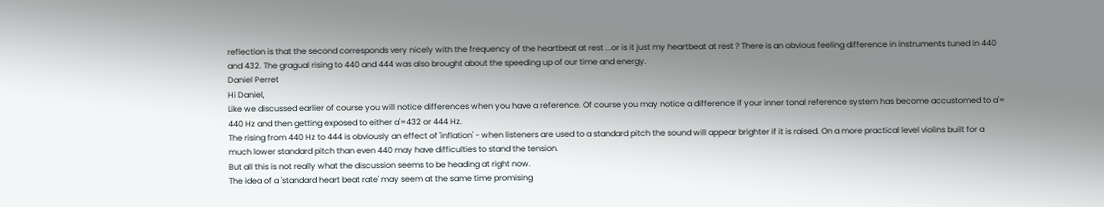reflection is that the second corresponds very nicely with the frequency of the heartbeat at rest ...or is it just my heartbeat at rest ? There is an obvious feeling difference in instruments tuned in 440 and 432. The gragual rising to 440 and 444 was also brought about the speeding up of our time and energy.
Daniel Perret
Hi Daniel,
Like we discussed earlier of course you will notice differences when you have a reference. Of course you may notice a difference if your inner tonal reference system has become accustomed to a'= 440 Hz and then getting exposed to either a'=432 or 444 Hz.
The rising from 440 Hz to 444 is obviously an effect of 'inflation' - when listeners are used to a standard pitch the sound will appear brighter if it is raised. On a more practical level violins built for a much lower standard pitch than even 440 may have difficulties to stand the tension.
But all this is not really what the discussion seems to be heading at right now.
The idea of a 'standard heart beat rate' may seem at the same time promising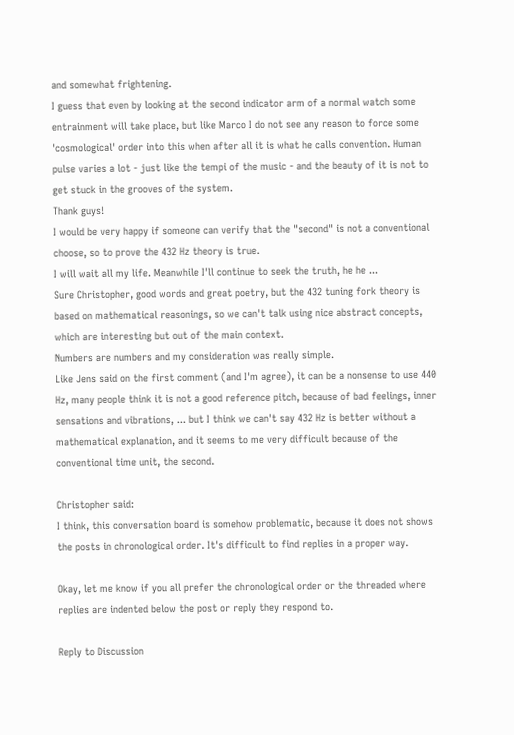and somewhat frightening.
I guess that even by looking at the second indicator arm of a normal watch some entrainment will take place, but like Marco I do not see any reason to force some 'cosmological' order into this when after all it is what he calls convention. Human pulse varies a lot - just like the tempi of the music - and the beauty of it is not to get stuck in the grooves of the system.
Thank guys!
I would be very happy if someone can verify that the "second" is not a conventional choose, so to prove the 432 Hz theory is true.
I will wait all my life. Meanwhile I'll continue to seek the truth, he he ...
Sure Christopher, good words and great poetry, but the 432 tuning fork theory is based on mathematical reasonings, so we can't talk using nice abstract concepts, which are interesting but out of the main context.
Numbers are numbers and my consideration was really simple.
Like Jens said on the first comment (and I'm agree), it can be a nonsense to use 440 Hz, many people think it is not a good reference pitch, because of bad feelings, inner sensations and vibrations, ... but I think we can't say 432 Hz is better without a mathematical explanation, and it seems to me very difficult because of the conventional time unit, the second.

Christopher said:
I think, this conversation board is somehow problematic, because it does not shows the posts in chronological order. It's difficult to find replies in a proper way.

Okay, let me know if you all prefer the chronological order or the threaded where replies are indented below the post or reply they respond to.

Reply to Discussion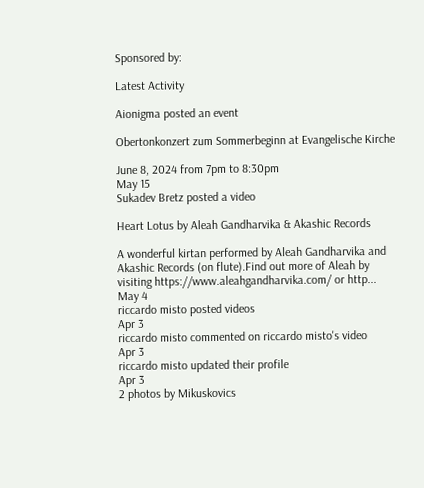Sponsored by:

Latest Activity

Aionigma posted an event

Obertonkonzert zum Sommerbeginn at Evangelische Kirche

June 8, 2024 from 7pm to 8:30pm
May 15
Sukadev Bretz posted a video

Heart Lotus by Aleah Gandharvika & Akashic Records

A wonderful kirtan performed by Aleah Gandharvika and Akashic Records (on flute).Find out more of Aleah by visiting https://www.aleahgandharvika.com/ or http...
May 4
riccardo misto posted videos
Apr 3
riccardo misto commented on riccardo misto's video
Apr 3
riccardo misto updated their profile
Apr 3
2 photos by Mikuskovics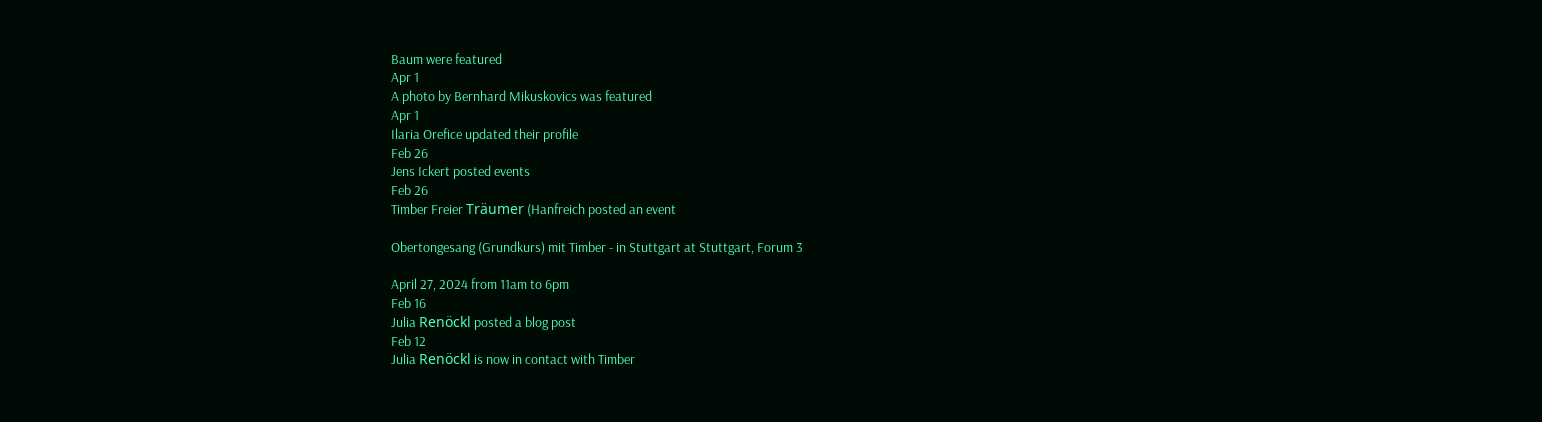Baum were featured
Apr 1
A photo by Bernhard Mikuskovics was featured
Apr 1
Ilaria Orefice updated their profile
Feb 26
Jens Ickert posted events
Feb 26
Timber Freier Träumer (Hanfreich posted an event

Obertongesang (Grundkurs) mit Timber - in Stuttgart at Stuttgart, Forum 3

April 27, 2024 from 11am to 6pm
Feb 16
Julia Renöckl posted a blog post
Feb 12
Julia Renöckl is now in contact with Timber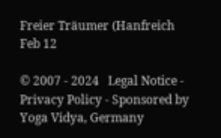Freier Träumer (Hanfreich
Feb 12

© 2007 - 2024   Legal Notice - Privacy Policy - Sponsored by Yoga Vidya, Germany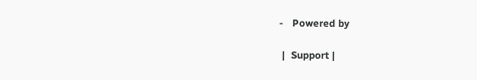-   Powered by

 |  Support |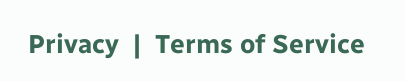Privacy  |  Terms of Service